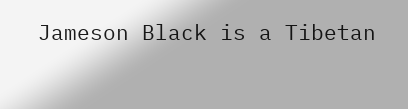Jameson Black is a Tibetan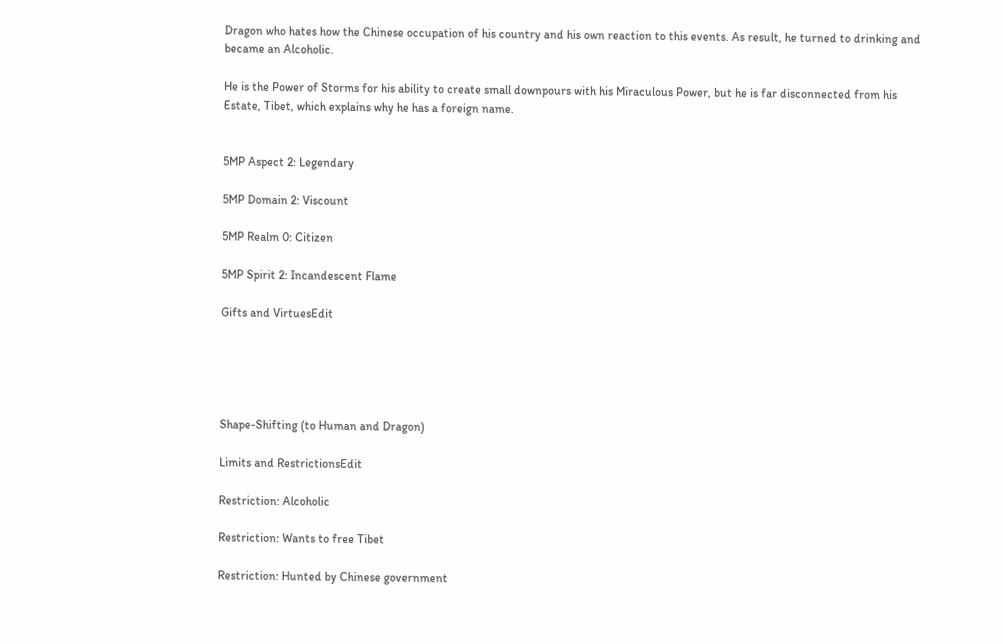Dragon who hates how the Chinese occupation of his country and his own reaction to this events. As result, he turned to drinking and became an Alcoholic.

He is the Power of Storms for his ability to create small downpours with his Miraculous Power, but he is far disconnected from his Estate, Tibet, which explains why he has a foreign name.


5MP Aspect 2: Legendary

5MP Domain 2: Viscount

5MP Realm 0: Citizen

5MP Spirit 2: Incandescent Flame

Gifts and VirtuesEdit





Shape-Shifting (to Human and Dragon)

Limits and RestrictionsEdit

Restriction: Alcoholic

Restriction: Wants to free Tibet

Restriction: Hunted by Chinese government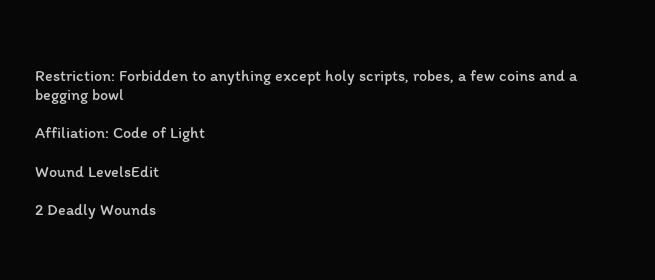Restriction: Forbidden to anything except holy scripts, robes, a few coins and a begging bowl

Affiliation: Code of Light

Wound LevelsEdit

2 Deadly Wounds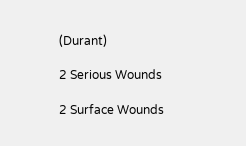(Durant)

2 Serious Wounds

2 Surface Wounds